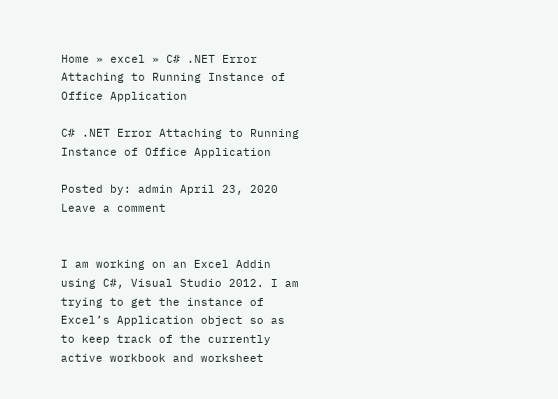Home » excel » C# .NET Error Attaching to Running Instance of Office Application

C# .NET Error Attaching to Running Instance of Office Application

Posted by: admin April 23, 2020 Leave a comment


I am working on an Excel Addin using C#, Visual Studio 2012. I am trying to get the instance of Excel’s Application object so as to keep track of the currently active workbook and worksheet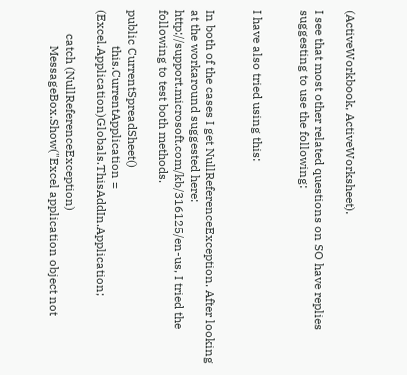(ActiveWorkbook, ActiveWorksheet).

I see that most other related questions on SO have replies suggesting to use the following:


I have also tried using this:


In both of the cases I get NullReferenceException. After looking at the workaround suggested here: http://support.microsoft.com/kb/316125/en-us, I tried the following to test both methods.

public CurrentSpreadSheet()
            this.CurrentApplication = (Excel.Application)Globals.ThisAddIn.Application;

        catch (NullReferenceException)
            MessageBox.Show("Excel application object not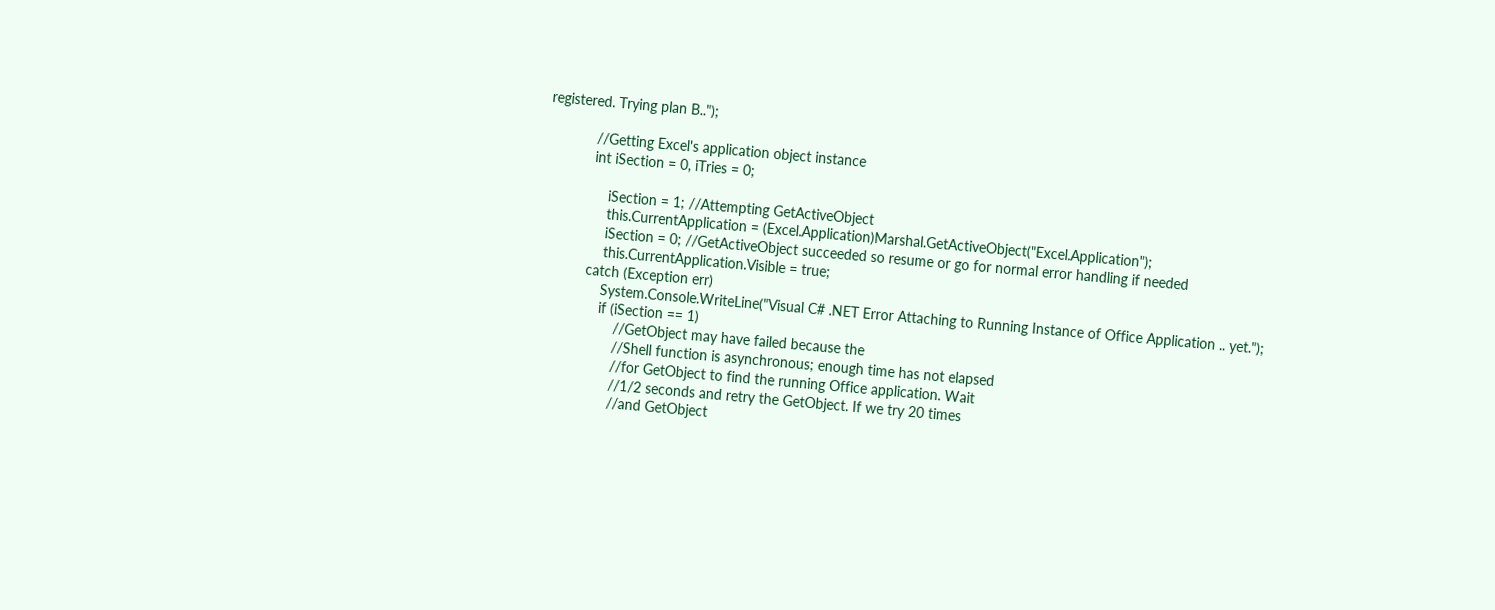registered. Trying plan B..");

            //Getting Excel's application object instance
            int iSection = 0, iTries = 0;

                iSection = 1; //Attempting GetActiveObject
                this.CurrentApplication = (Excel.Application)Marshal.GetActiveObject("Excel.Application");
                iSection = 0; //GetActiveObject succeeded so resume or go for normal error handling if needed
                this.CurrentApplication.Visible = true;
            catch (Exception err)
                System.Console.WriteLine("Visual C# .NET Error Attaching to Running Instance of Office Application .. yet.");
                if (iSection == 1)
                    //GetObject may have failed because the
                    //Shell function is asynchronous; enough time has not elapsed
                    //for GetObject to find the running Office application. Wait
                    //1/2 seconds and retry the GetObject. If we try 20 times
                    //and GetObject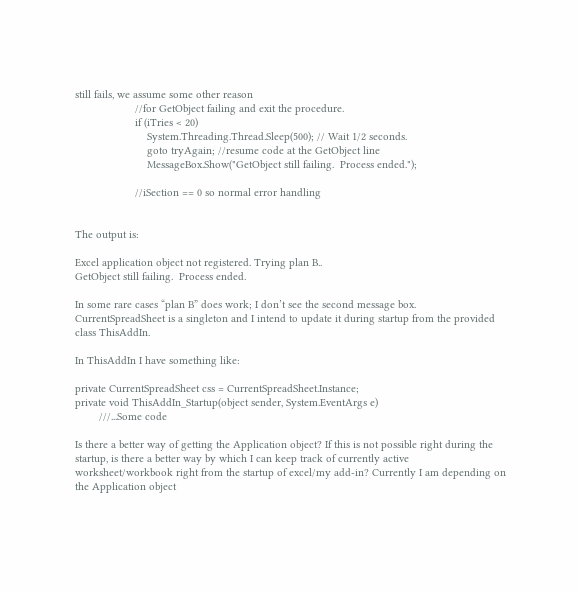still fails, we assume some other reason
                    //for GetObject failing and exit the procedure.
                    if (iTries < 20)
                        System.Threading.Thread.Sleep(500); // Wait 1/2 seconds.
                        goto tryAgain; //resume code at the GetObject line
                        MessageBox.Show("GetObject still failing.  Process ended.");

                    //iSection == 0 so normal error handling


The output is:

Excel application object not registered. Trying plan B..
GetObject still failing.  Process ended.

In some rare cases “plan B” does work; I don’t see the second message box.
CurrentSpreadSheet is a singleton and I intend to update it during startup from the provided class ThisAddIn.

In ThisAddIn I have something like:

private CurrentSpreadSheet css = CurrentSpreadSheet.Instance;
private void ThisAddIn_Startup(object sender, System.EventArgs e)
        ///...Some code

Is there a better way of getting the Application object? If this is not possible right during the startup, is there a better way by which I can keep track of currently active worksheet/workbook right from the startup of excel/my add-in? Currently I am depending on the Application object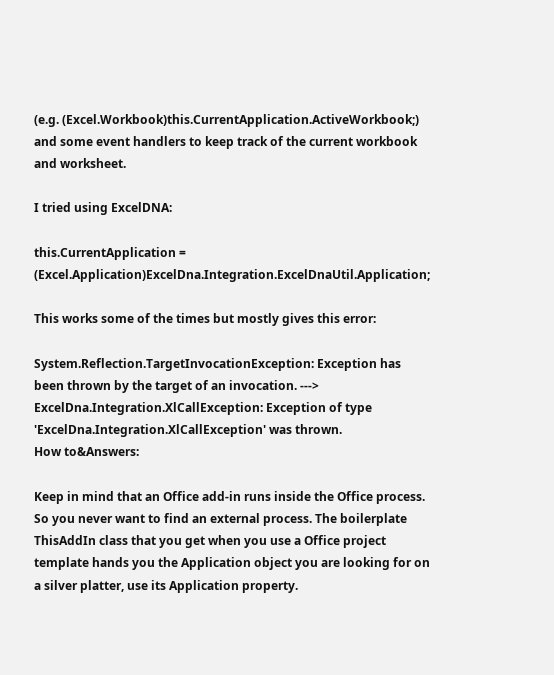(e.g. (Excel.Workbook)this.CurrentApplication.ActiveWorkbook;) and some event handlers to keep track of the current workbook and worksheet.

I tried using ExcelDNA:

this.CurrentApplication = (Excel.Application)ExcelDna.Integration.ExcelDnaUtil.Application;

This works some of the times but mostly gives this error:

System.Reflection.TargetInvocationException: Exception has been thrown by the target of an invocation. ---> ExcelDna.Integration.XlCallException: Exception of type 'ExcelDna.Integration.XlCallException' was thrown.
How to&Answers:

Keep in mind that an Office add-in runs inside the Office process. So you never want to find an external process. The boilerplate ThisAddIn class that you get when you use a Office project template hands you the Application object you are looking for on a silver platter, use its Application property.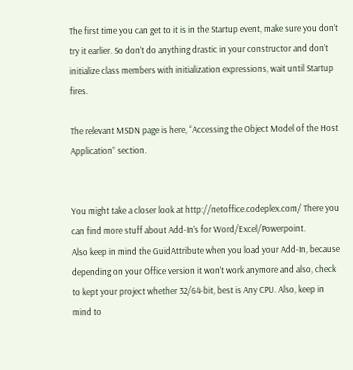The first time you can get to it is in the Startup event, make sure you don’t try it earlier. So don’t do anything drastic in your constructor and don’t initialize class members with initialization expressions, wait until Startup fires.

The relevant MSDN page is here, “Accessing the Object Model of the Host Application” section.


You might take a closer look at http://netoffice.codeplex.com/ There you can find more stuff about Add-In’s for Word/Excel/Powerpoint.
Also keep in mind the GuidAttribute when you load your Add-In, because depending on your Office version it won’t work anymore and also, check to kept your project whether 32/64-bit, best is Any CPU. Also, keep in mind to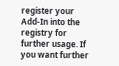register your Add-In into the registry for further usage. If you want further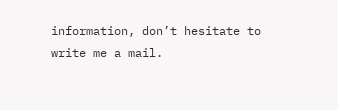information, don’t hesitate to write me a mail.